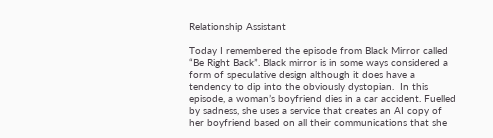Relationship Assistant

Today I remembered the episode from Black Mirror called “Be Right Back”. Black mirror is in some ways considered a form of speculative design although it does have a tendency to dip into the obviously dystopian.  In this episode, a woman’s boyfriend dies in a car accident. Fuelled by sadness, she uses a service that creates an AI copy of her boyfriend based on all their communications that she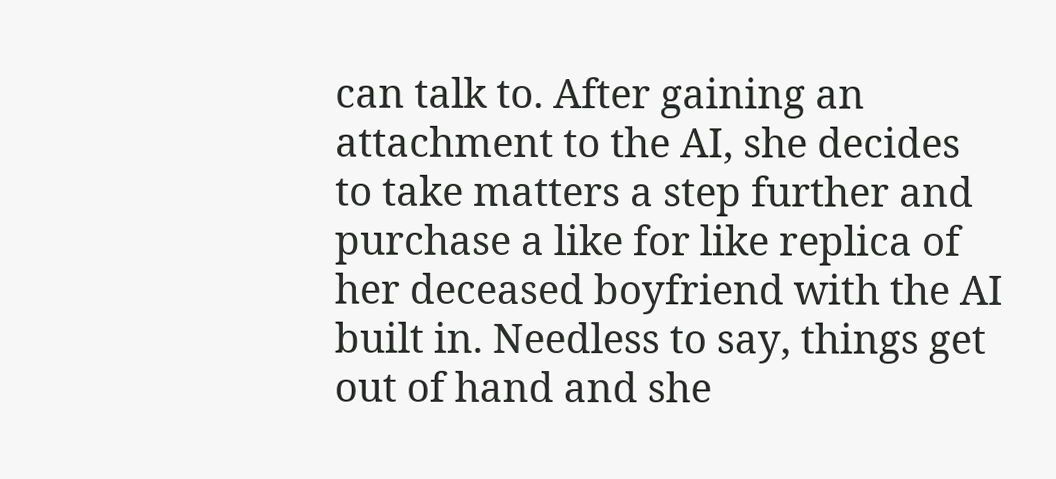can talk to. After gaining an attachment to the AI, she decides to take matters a step further and purchase a like for like replica of her deceased boyfriend with the AI built in. Needless to say, things get out of hand and she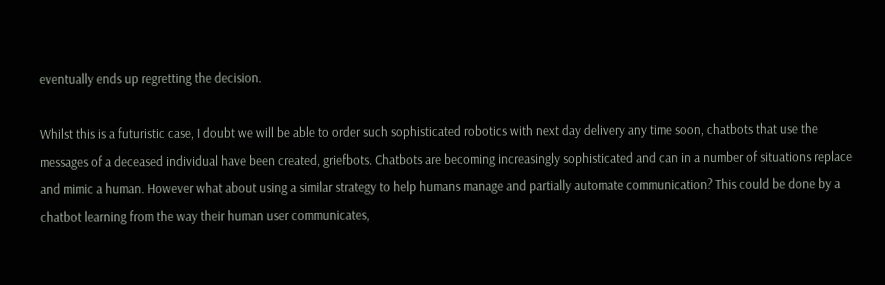eventually ends up regretting the decision.

Whilst this is a futuristic case, I doubt we will be able to order such sophisticated robotics with next day delivery any time soon, chatbots that use the messages of a deceased individual have been created, griefbots. Chatbots are becoming increasingly sophisticated and can in a number of situations replace and mimic a human. However what about using a similar strategy to help humans manage and partially automate communication? This could be done by a chatbot learning from the way their human user communicates,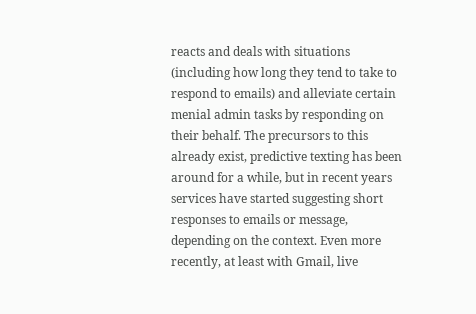reacts and deals with situations (including how long they tend to take to respond to emails) and alleviate certain menial admin tasks by responding on their behalf. The precursors to this already exist, predictive texting has been around for a while, but in recent years services have started suggesting short responses to emails or message, depending on the context. Even more recently, at least with Gmail, live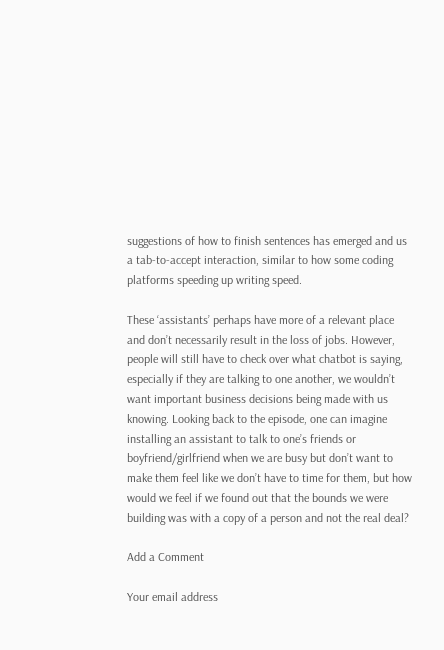suggestions of how to finish sentences has emerged and us a tab-to-accept interaction, similar to how some coding platforms speeding up writing speed.

These ‘assistants’ perhaps have more of a relevant place and don’t necessarily result in the loss of jobs. However, people will still have to check over what chatbot is saying, especially if they are talking to one another, we wouldn’t want important business decisions being made with us knowing. Looking back to the episode, one can imagine installing an assistant to talk to one’s friends or boyfriend/girlfriend when we are busy but don’t want to make them feel like we don’t have to time for them, but how would we feel if we found out that the bounds we were building was with a copy of a person and not the real deal?

Add a Comment

Your email address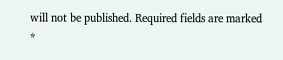will not be published. Required fields are marked *